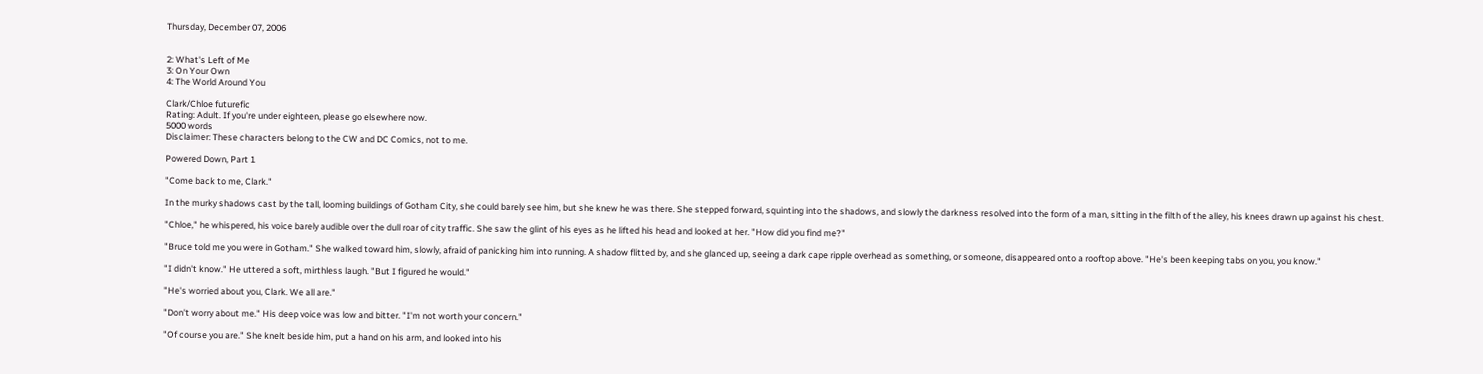Thursday, December 07, 2006


2: What's Left of Me
3: On Your Own
4: The World Around You

Clark/Chloe futurefic
Rating: Adult. If you're under eighteen, please go elsewhere now.
5000 words
Disclaimer: These characters belong to the CW and DC Comics, not to me.

Powered Down, Part 1

"Come back to me, Clark."

In the murky shadows cast by the tall, looming buildings of Gotham City, she could barely see him, but she knew he was there. She stepped forward, squinting into the shadows, and slowly the darkness resolved into the form of a man, sitting in the filth of the alley, his knees drawn up against his chest.

"Chloe," he whispered, his voice barely audible over the dull roar of city traffic. She saw the glint of his eyes as he lifted his head and looked at her. "How did you find me?"

"Bruce told me you were in Gotham." She walked toward him, slowly, afraid of panicking him into running. A shadow flitted by, and she glanced up, seeing a dark cape ripple overhead as something, or someone, disappeared onto a rooftop above. "He's been keeping tabs on you, you know."

"I didn't know." He uttered a soft, mirthless laugh. "But I figured he would."

"He's worried about you, Clark. We all are."

"Don't worry about me." His deep voice was low and bitter. "I'm not worth your concern."

"Of course you are." She knelt beside him, put a hand on his arm, and looked into his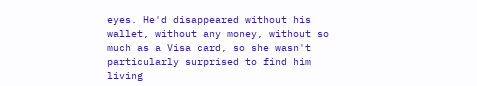eyes. He'd disappeared without his wallet, without any money, without so much as a Visa card, so she wasn't particularly surprised to find him living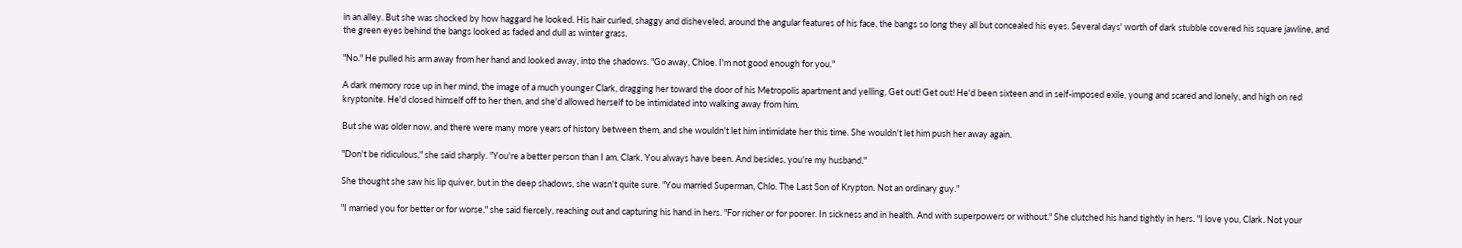in an alley. But she was shocked by how haggard he looked. His hair curled, shaggy and disheveled, around the angular features of his face, the bangs so long they all but concealed his eyes. Several days' worth of dark stubble covered his square jawline, and the green eyes behind the bangs looked as faded and dull as winter grass.

"No." He pulled his arm away from her hand and looked away, into the shadows. "Go away, Chloe. I'm not good enough for you."

A dark memory rose up in her mind, the image of a much younger Clark, dragging her toward the door of his Metropolis apartment and yelling, Get out! Get out! He'd been sixteen and in self-imposed exile, young and scared and lonely, and high on red kryptonite. He'd closed himself off to her then, and she'd allowed herself to be intimidated into walking away from him.

But she was older now, and there were many more years of history between them, and she wouldn't let him intimidate her this time. She wouldn't let him push her away again.

"Don't be ridiculous," she said sharply. "You're a better person than I am, Clark. You always have been. And besides, you're my husband."

She thought she saw his lip quiver, but in the deep shadows, she wasn't quite sure. "You married Superman, Chlo. The Last Son of Krypton. Not an ordinary guy."

"I married you for better or for worse," she said fiercely, reaching out and capturing his hand in hers. "For richer or for poorer. In sickness and in health. And with superpowers or without." She clutched his hand tightly in hers. "I love you, Clark. Not your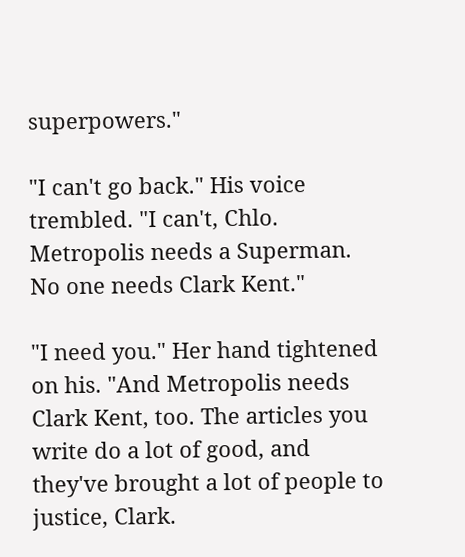superpowers."

"I can't go back." His voice trembled. "I can't, Chlo. Metropolis needs a Superman. No one needs Clark Kent."

"I need you." Her hand tightened on his. "And Metropolis needs Clark Kent, too. The articles you write do a lot of good, and they've brought a lot of people to justice, Clark.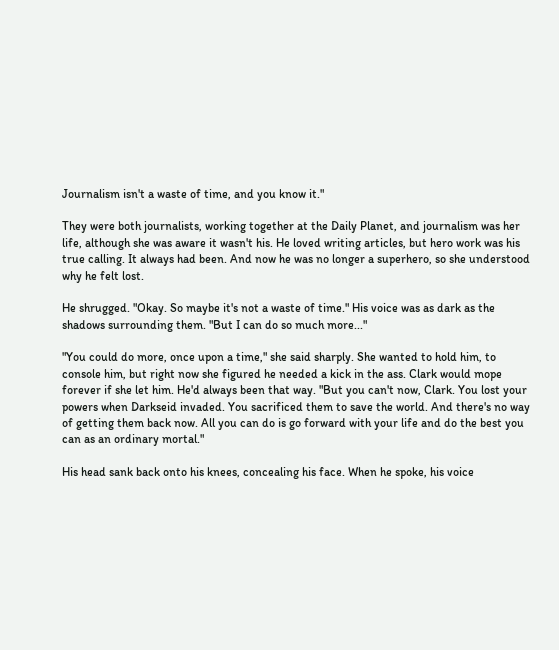Journalism isn't a waste of time, and you know it."

They were both journalists, working together at the Daily Planet, and journalism was her life, although she was aware it wasn't his. He loved writing articles, but hero work was his true calling. It always had been. And now he was no longer a superhero, so she understood why he felt lost.

He shrugged. "Okay. So maybe it's not a waste of time." His voice was as dark as the shadows surrounding them. "But I can do so much more..."

"You could do more, once upon a time," she said sharply. She wanted to hold him, to console him, but right now she figured he needed a kick in the ass. Clark would mope forever if she let him. He'd always been that way. "But you can't now, Clark. You lost your powers when Darkseid invaded. You sacrificed them to save the world. And there's no way of getting them back now. All you can do is go forward with your life and do the best you can as an ordinary mortal."

His head sank back onto his knees, concealing his face. When he spoke, his voice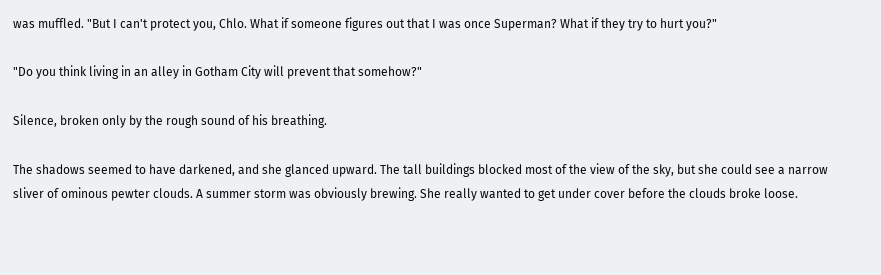was muffled. "But I can't protect you, Chlo. What if someone figures out that I was once Superman? What if they try to hurt you?"

"Do you think living in an alley in Gotham City will prevent that somehow?"

Silence, broken only by the rough sound of his breathing.

The shadows seemed to have darkened, and she glanced upward. The tall buildings blocked most of the view of the sky, but she could see a narrow sliver of ominous pewter clouds. A summer storm was obviously brewing. She really wanted to get under cover before the clouds broke loose.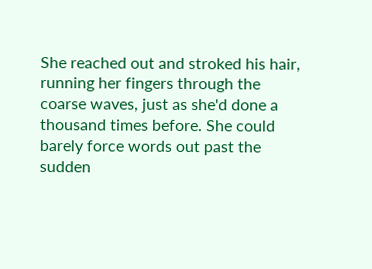She reached out and stroked his hair, running her fingers through the coarse waves, just as she'd done a thousand times before. She could barely force words out past the sudden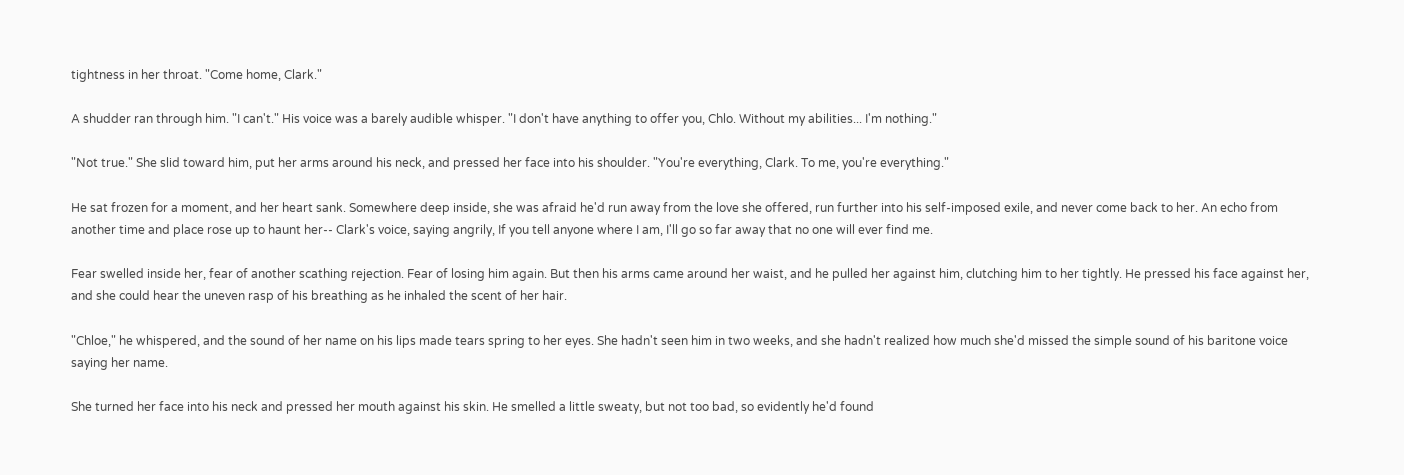tightness in her throat. "Come home, Clark."

A shudder ran through him. "I can't." His voice was a barely audible whisper. "I don't have anything to offer you, Chlo. Without my abilities... I'm nothing."

"Not true." She slid toward him, put her arms around his neck, and pressed her face into his shoulder. "You're everything, Clark. To me, you're everything."

He sat frozen for a moment, and her heart sank. Somewhere deep inside, she was afraid he'd run away from the love she offered, run further into his self-imposed exile, and never come back to her. An echo from another time and place rose up to haunt her-- Clark's voice, saying angrily, If you tell anyone where I am, I'll go so far away that no one will ever find me.

Fear swelled inside her, fear of another scathing rejection. Fear of losing him again. But then his arms came around her waist, and he pulled her against him, clutching him to her tightly. He pressed his face against her, and she could hear the uneven rasp of his breathing as he inhaled the scent of her hair.

"Chloe," he whispered, and the sound of her name on his lips made tears spring to her eyes. She hadn't seen him in two weeks, and she hadn't realized how much she'd missed the simple sound of his baritone voice saying her name.

She turned her face into his neck and pressed her mouth against his skin. He smelled a little sweaty, but not too bad, so evidently he'd found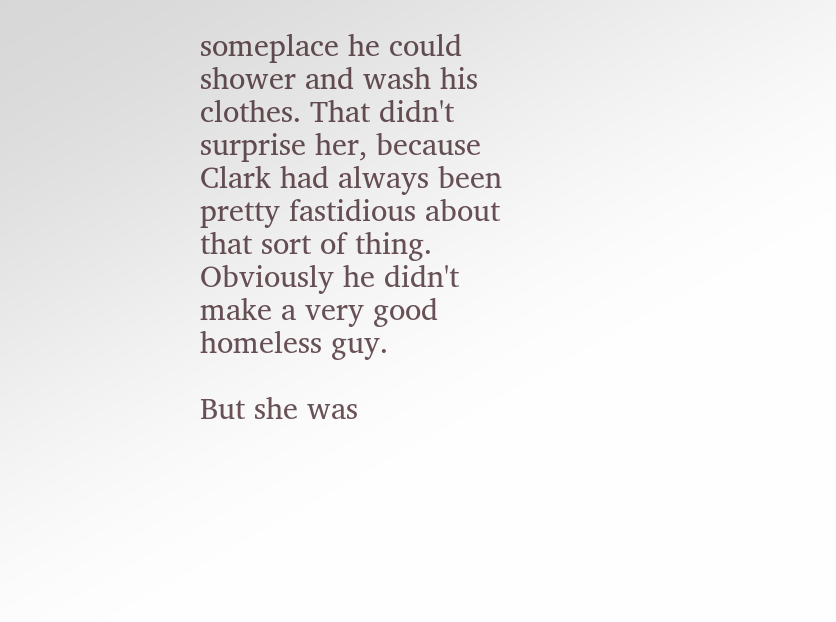someplace he could shower and wash his clothes. That didn't surprise her, because Clark had always been pretty fastidious about that sort of thing. Obviously he didn't make a very good homeless guy.

But she was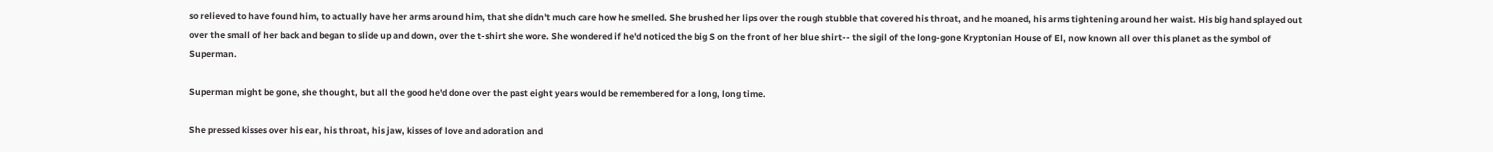so relieved to have found him, to actually have her arms around him, that she didn't much care how he smelled. She brushed her lips over the rough stubble that covered his throat, and he moaned, his arms tightening around her waist. His big hand splayed out over the small of her back and began to slide up and down, over the t-shirt she wore. She wondered if he'd noticed the big S on the front of her blue shirt-- the sigil of the long-gone Kryptonian House of El, now known all over this planet as the symbol of Superman.

Superman might be gone, she thought, but all the good he'd done over the past eight years would be remembered for a long, long time.

She pressed kisses over his ear, his throat, his jaw, kisses of love and adoration and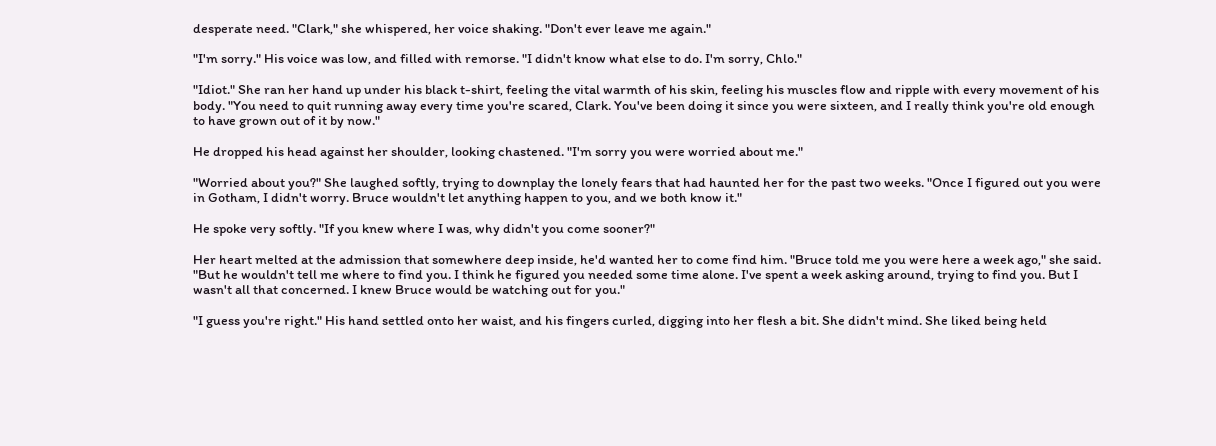desperate need. "Clark," she whispered, her voice shaking. "Don't ever leave me again."

"I'm sorry." His voice was low, and filled with remorse. "I didn't know what else to do. I'm sorry, Chlo."

"Idiot." She ran her hand up under his black t-shirt, feeling the vital warmth of his skin, feeling his muscles flow and ripple with every movement of his body. "You need to quit running away every time you're scared, Clark. You've been doing it since you were sixteen, and I really think you're old enough to have grown out of it by now."

He dropped his head against her shoulder, looking chastened. "I'm sorry you were worried about me."

"Worried about you?" She laughed softly, trying to downplay the lonely fears that had haunted her for the past two weeks. "Once I figured out you were in Gotham, I didn't worry. Bruce wouldn't let anything happen to you, and we both know it."

He spoke very softly. "If you knew where I was, why didn't you come sooner?"

Her heart melted at the admission that somewhere deep inside, he'd wanted her to come find him. "Bruce told me you were here a week ago," she said. "But he wouldn't tell me where to find you. I think he figured you needed some time alone. I've spent a week asking around, trying to find you. But I wasn't all that concerned. I knew Bruce would be watching out for you."

"I guess you're right." His hand settled onto her waist, and his fingers curled, digging into her flesh a bit. She didn't mind. She liked being held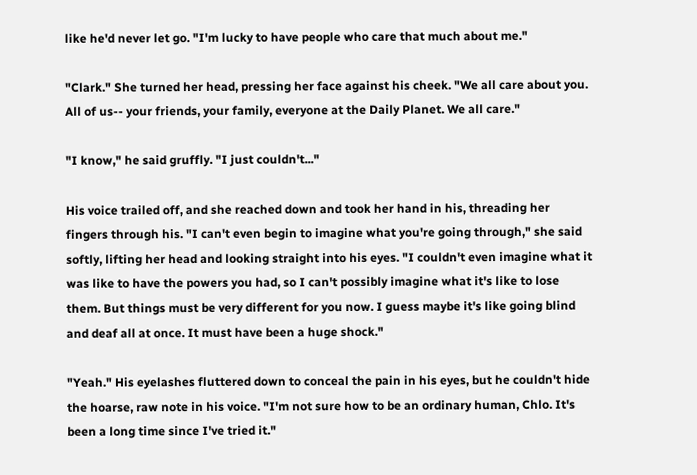like he'd never let go. "I'm lucky to have people who care that much about me."

"Clark." She turned her head, pressing her face against his cheek. "We all care about you. All of us-- your friends, your family, everyone at the Daily Planet. We all care."

"I know," he said gruffly. "I just couldn't..."

His voice trailed off, and she reached down and took her hand in his, threading her fingers through his. "I can't even begin to imagine what you're going through," she said softly, lifting her head and looking straight into his eyes. "I couldn't even imagine what it was like to have the powers you had, so I can't possibly imagine what it's like to lose them. But things must be very different for you now. I guess maybe it's like going blind and deaf all at once. It must have been a huge shock."

"Yeah." His eyelashes fluttered down to conceal the pain in his eyes, but he couldn't hide the hoarse, raw note in his voice. "I'm not sure how to be an ordinary human, Chlo. It's been a long time since I've tried it."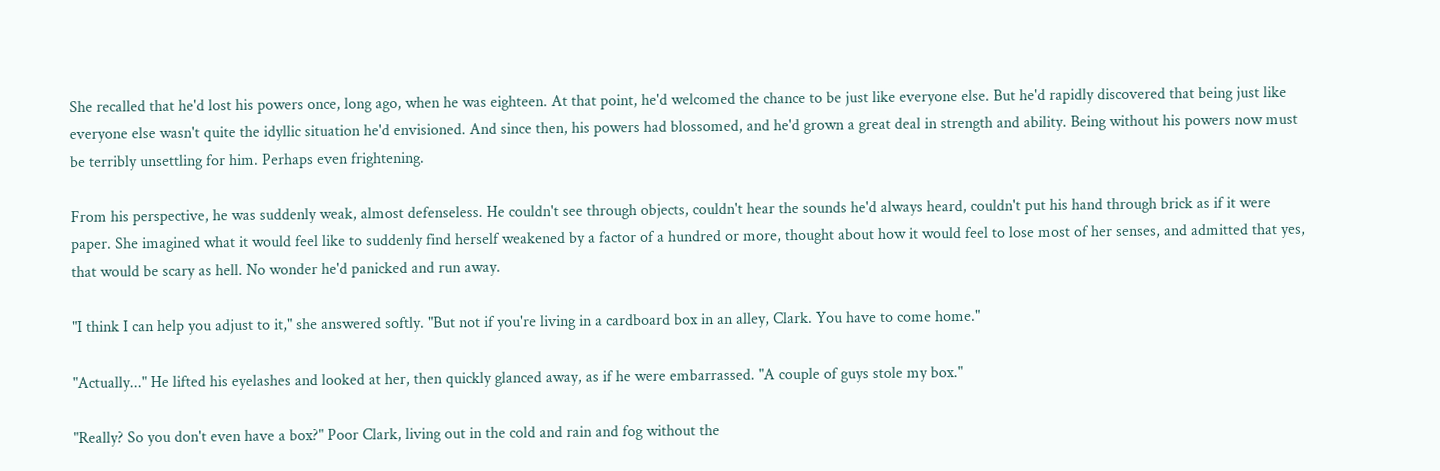She recalled that he'd lost his powers once, long ago, when he was eighteen. At that point, he'd welcomed the chance to be just like everyone else. But he'd rapidly discovered that being just like everyone else wasn't quite the idyllic situation he'd envisioned. And since then, his powers had blossomed, and he'd grown a great deal in strength and ability. Being without his powers now must be terribly unsettling for him. Perhaps even frightening.

From his perspective, he was suddenly weak, almost defenseless. He couldn't see through objects, couldn't hear the sounds he'd always heard, couldn't put his hand through brick as if it were paper. She imagined what it would feel like to suddenly find herself weakened by a factor of a hundred or more, thought about how it would feel to lose most of her senses, and admitted that yes, that would be scary as hell. No wonder he'd panicked and run away.

"I think I can help you adjust to it," she answered softly. "But not if you're living in a cardboard box in an alley, Clark. You have to come home."

"Actually..." He lifted his eyelashes and looked at her, then quickly glanced away, as if he were embarrassed. "A couple of guys stole my box."

"Really? So you don't even have a box?" Poor Clark, living out in the cold and rain and fog without the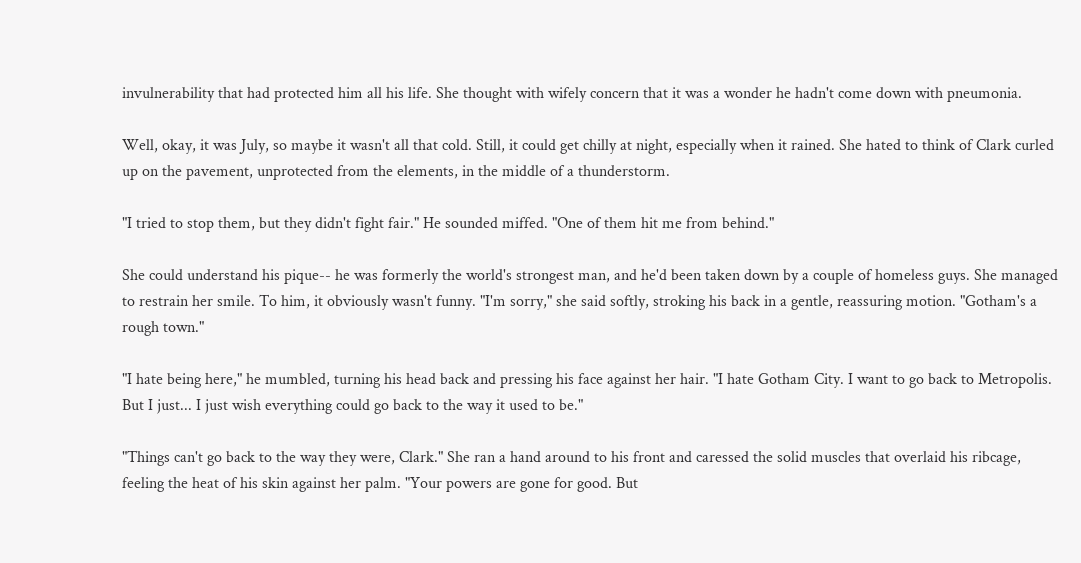invulnerability that had protected him all his life. She thought with wifely concern that it was a wonder he hadn't come down with pneumonia.

Well, okay, it was July, so maybe it wasn't all that cold. Still, it could get chilly at night, especially when it rained. She hated to think of Clark curled up on the pavement, unprotected from the elements, in the middle of a thunderstorm.

"I tried to stop them, but they didn't fight fair." He sounded miffed. "One of them hit me from behind."

She could understand his pique-- he was formerly the world's strongest man, and he'd been taken down by a couple of homeless guys. She managed to restrain her smile. To him, it obviously wasn't funny. "I'm sorry," she said softly, stroking his back in a gentle, reassuring motion. "Gotham's a rough town."

"I hate being here," he mumbled, turning his head back and pressing his face against her hair. "I hate Gotham City. I want to go back to Metropolis. But I just... I just wish everything could go back to the way it used to be."

"Things can't go back to the way they were, Clark." She ran a hand around to his front and caressed the solid muscles that overlaid his ribcage, feeling the heat of his skin against her palm. "Your powers are gone for good. But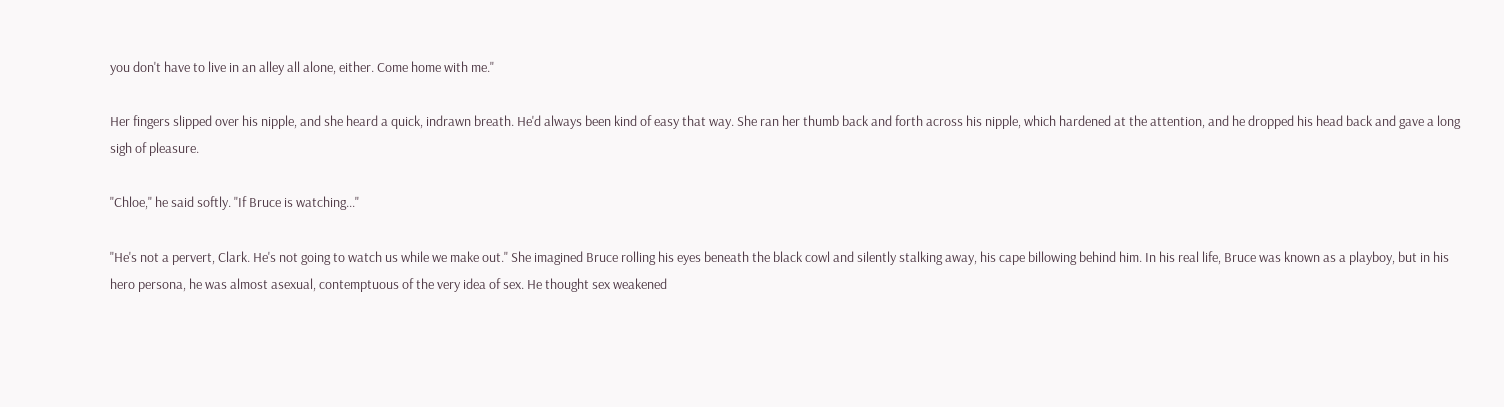you don't have to live in an alley all alone, either. Come home with me."

Her fingers slipped over his nipple, and she heard a quick, indrawn breath. He'd always been kind of easy that way. She ran her thumb back and forth across his nipple, which hardened at the attention, and he dropped his head back and gave a long sigh of pleasure.

"Chloe," he said softly. "If Bruce is watching..."

"He's not a pervert, Clark. He's not going to watch us while we make out." She imagined Bruce rolling his eyes beneath the black cowl and silently stalking away, his cape billowing behind him. In his real life, Bruce was known as a playboy, but in his hero persona, he was almost asexual, contemptuous of the very idea of sex. He thought sex weakened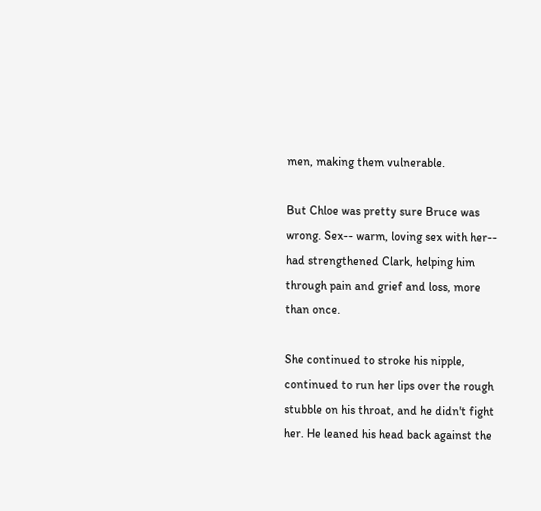men, making them vulnerable.

But Chloe was pretty sure Bruce was wrong. Sex-- warm, loving sex with her-- had strengthened Clark, helping him through pain and grief and loss, more than once.

She continued to stroke his nipple, continued to run her lips over the rough stubble on his throat, and he didn't fight her. He leaned his head back against the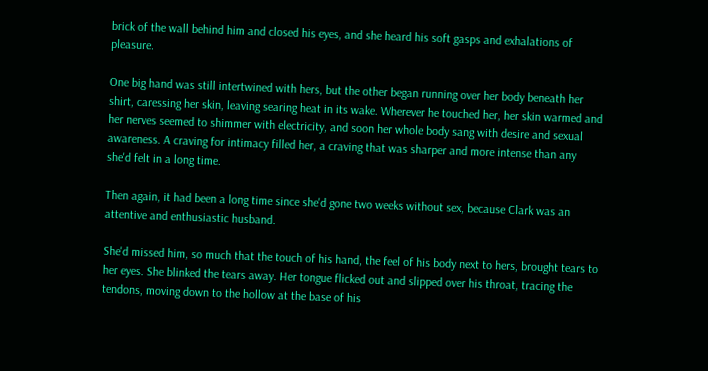brick of the wall behind him and closed his eyes, and she heard his soft gasps and exhalations of pleasure.

One big hand was still intertwined with hers, but the other began running over her body beneath her shirt, caressing her skin, leaving searing heat in its wake. Wherever he touched her, her skin warmed and her nerves seemed to shimmer with electricity, and soon her whole body sang with desire and sexual awareness. A craving for intimacy filled her, a craving that was sharper and more intense than any she'd felt in a long time.

Then again, it had been a long time since she'd gone two weeks without sex, because Clark was an attentive and enthusiastic husband.

She'd missed him, so much that the touch of his hand, the feel of his body next to hers, brought tears to her eyes. She blinked the tears away. Her tongue flicked out and slipped over his throat, tracing the tendons, moving down to the hollow at the base of his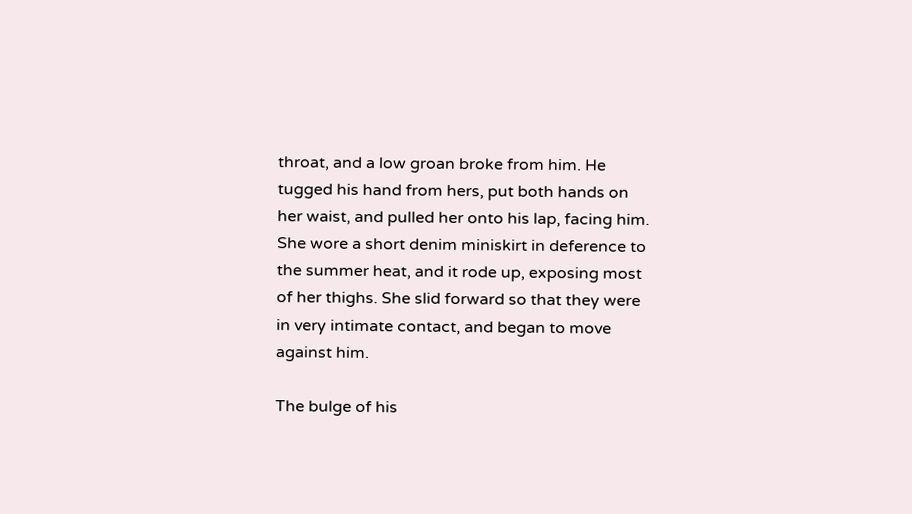throat, and a low groan broke from him. He tugged his hand from hers, put both hands on her waist, and pulled her onto his lap, facing him. She wore a short denim miniskirt in deference to the summer heat, and it rode up, exposing most of her thighs. She slid forward so that they were in very intimate contact, and began to move against him.

The bulge of his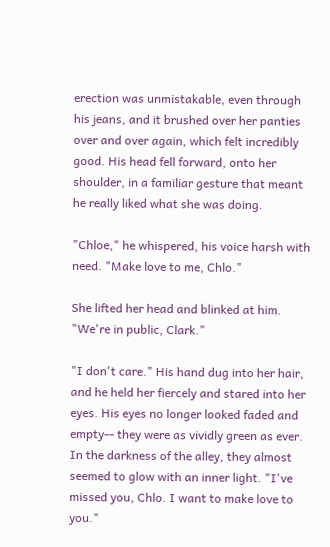erection was unmistakable, even through his jeans, and it brushed over her panties over and over again, which felt incredibly good. His head fell forward, onto her shoulder, in a familiar gesture that meant he really liked what she was doing.

"Chloe," he whispered, his voice harsh with need. "Make love to me, Chlo."

She lifted her head and blinked at him. "We're in public, Clark."

"I don't care." His hand dug into her hair, and he held her fiercely and stared into her eyes. His eyes no longer looked faded and empty-- they were as vividly green as ever. In the darkness of the alley, they almost seemed to glow with an inner light. "I've missed you, Chlo. I want to make love to you."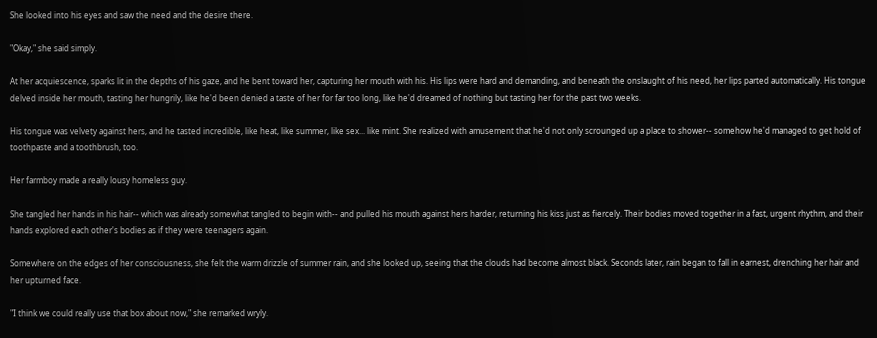She looked into his eyes and saw the need and the desire there.

"Okay," she said simply.

At her acquiescence, sparks lit in the depths of his gaze, and he bent toward her, capturing her mouth with his. His lips were hard and demanding, and beneath the onslaught of his need, her lips parted automatically. His tongue delved inside her mouth, tasting her hungrily, like he'd been denied a taste of her for far too long, like he'd dreamed of nothing but tasting her for the past two weeks.

His tongue was velvety against hers, and he tasted incredible, like heat, like summer, like sex... like mint. She realized with amusement that he'd not only scrounged up a place to shower-- somehow he'd managed to get hold of toothpaste and a toothbrush, too.

Her farmboy made a really lousy homeless guy.

She tangled her hands in his hair-- which was already somewhat tangled to begin with-- and pulled his mouth against hers harder, returning his kiss just as fiercely. Their bodies moved together in a fast, urgent rhythm, and their hands explored each other's bodies as if they were teenagers again.

Somewhere on the edges of her consciousness, she felt the warm drizzle of summer rain, and she looked up, seeing that the clouds had become almost black. Seconds later, rain began to fall in earnest, drenching her hair and her upturned face.

"I think we could really use that box about now," she remarked wryly.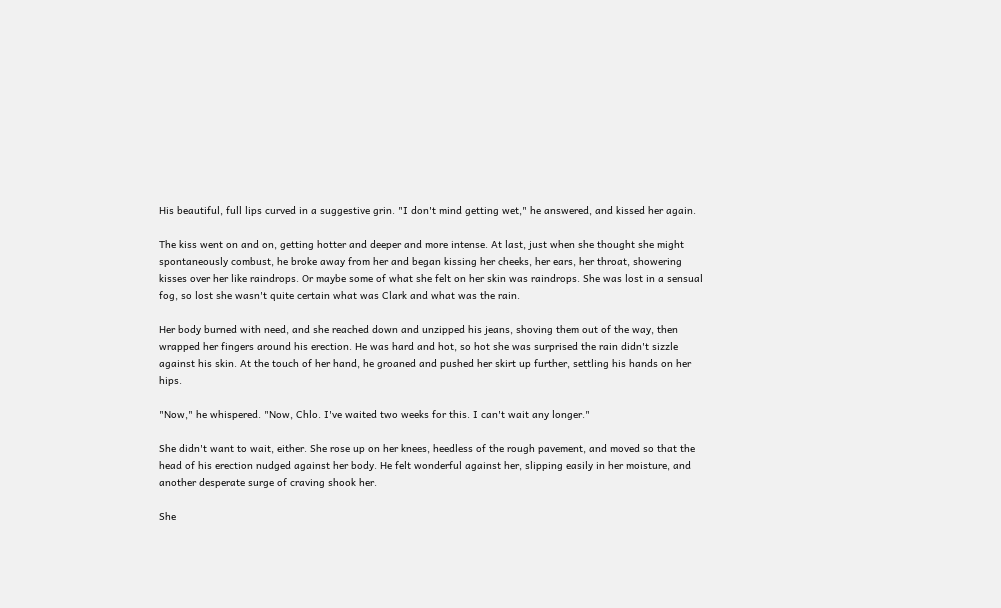His beautiful, full lips curved in a suggestive grin. "I don't mind getting wet," he answered, and kissed her again.

The kiss went on and on, getting hotter and deeper and more intense. At last, just when she thought she might spontaneously combust, he broke away from her and began kissing her cheeks, her ears, her throat, showering kisses over her like raindrops. Or maybe some of what she felt on her skin was raindrops. She was lost in a sensual fog, so lost she wasn't quite certain what was Clark and what was the rain.

Her body burned with need, and she reached down and unzipped his jeans, shoving them out of the way, then wrapped her fingers around his erection. He was hard and hot, so hot she was surprised the rain didn't sizzle against his skin. At the touch of her hand, he groaned and pushed her skirt up further, settling his hands on her hips.

"Now," he whispered. "Now, Chlo. I've waited two weeks for this. I can't wait any longer."

She didn't want to wait, either. She rose up on her knees, heedless of the rough pavement, and moved so that the head of his erection nudged against her body. He felt wonderful against her, slipping easily in her moisture, and another desperate surge of craving shook her.

She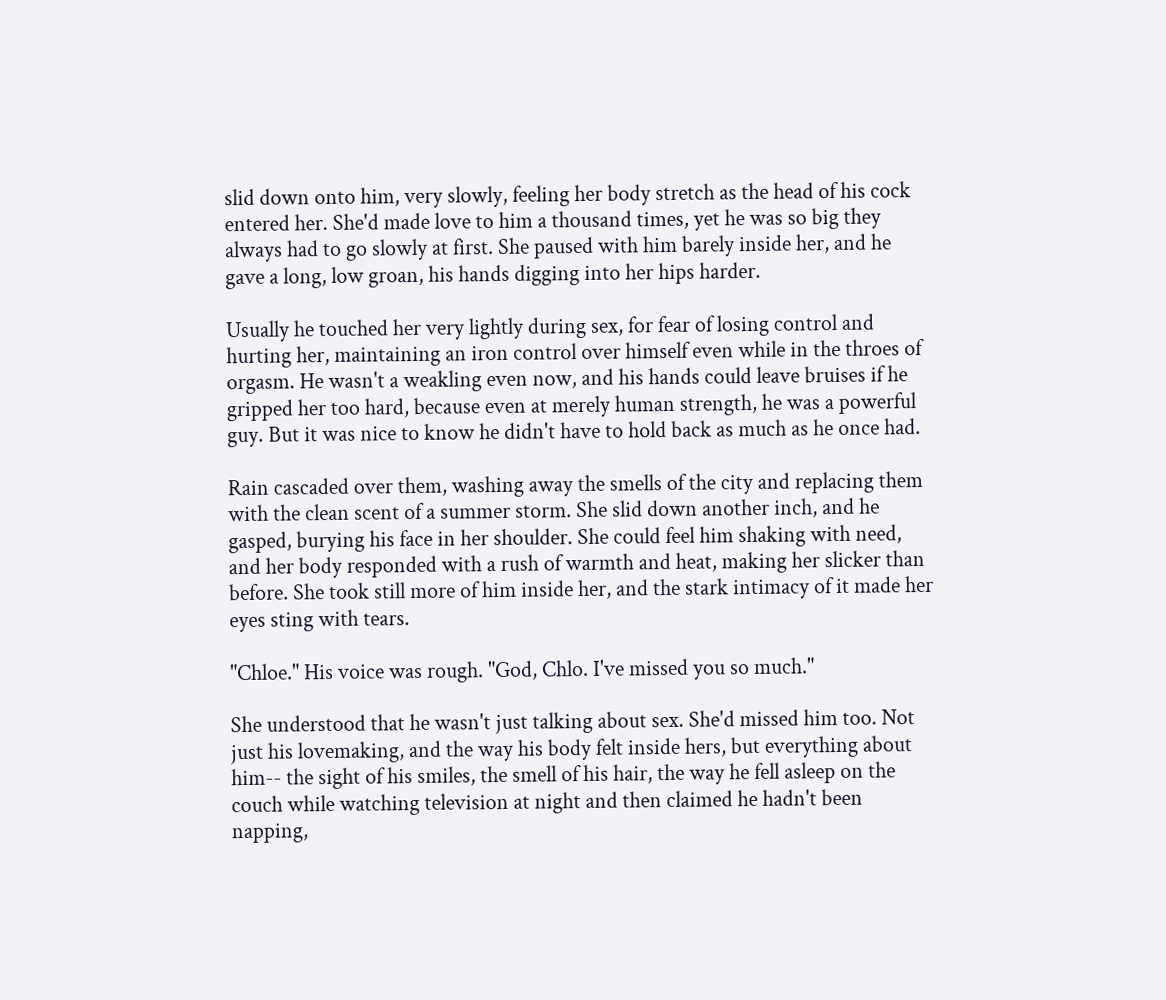slid down onto him, very slowly, feeling her body stretch as the head of his cock entered her. She'd made love to him a thousand times, yet he was so big they always had to go slowly at first. She paused with him barely inside her, and he gave a long, low groan, his hands digging into her hips harder.

Usually he touched her very lightly during sex, for fear of losing control and hurting her, maintaining an iron control over himself even while in the throes of orgasm. He wasn't a weakling even now, and his hands could leave bruises if he gripped her too hard, because even at merely human strength, he was a powerful guy. But it was nice to know he didn't have to hold back as much as he once had.

Rain cascaded over them, washing away the smells of the city and replacing them with the clean scent of a summer storm. She slid down another inch, and he gasped, burying his face in her shoulder. She could feel him shaking with need, and her body responded with a rush of warmth and heat, making her slicker than before. She took still more of him inside her, and the stark intimacy of it made her eyes sting with tears.

"Chloe." His voice was rough. "God, Chlo. I've missed you so much."

She understood that he wasn't just talking about sex. She'd missed him too. Not just his lovemaking, and the way his body felt inside hers, but everything about him-- the sight of his smiles, the smell of his hair, the way he fell asleep on the couch while watching television at night and then claimed he hadn't been napping,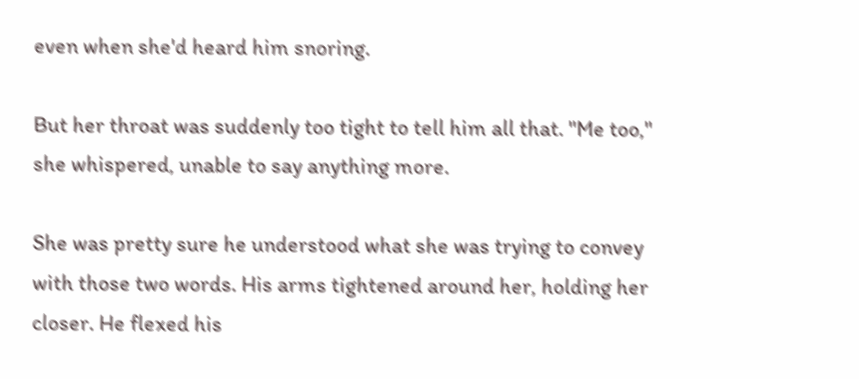even when she'd heard him snoring.

But her throat was suddenly too tight to tell him all that. "Me too," she whispered, unable to say anything more.

She was pretty sure he understood what she was trying to convey with those two words. His arms tightened around her, holding her closer. He flexed his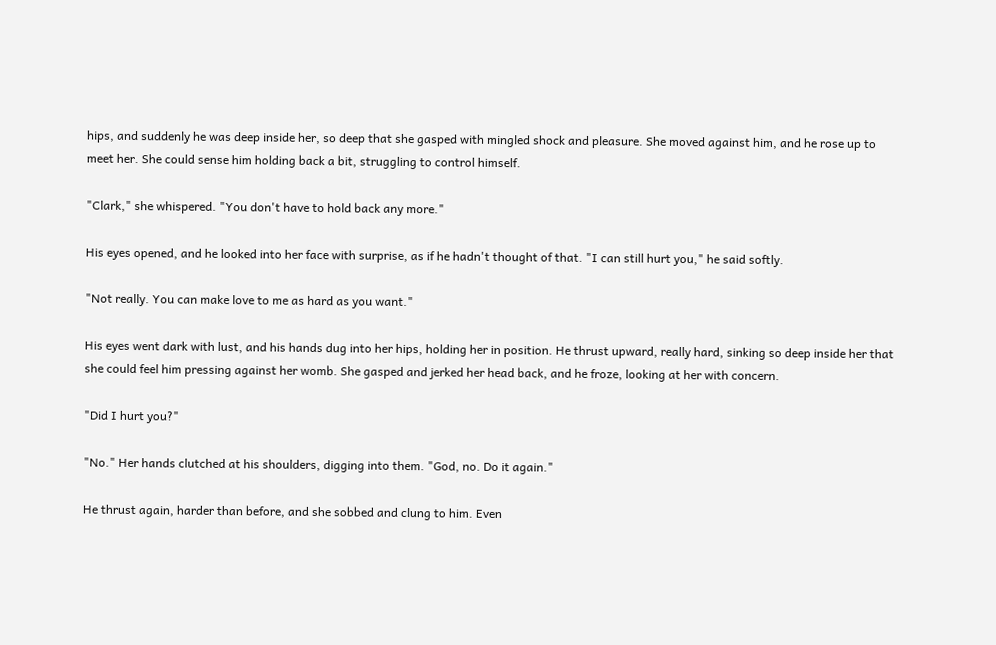hips, and suddenly he was deep inside her, so deep that she gasped with mingled shock and pleasure. She moved against him, and he rose up to meet her. She could sense him holding back a bit, struggling to control himself.

"Clark," she whispered. "You don't have to hold back any more."

His eyes opened, and he looked into her face with surprise, as if he hadn't thought of that. "I can still hurt you," he said softly.

"Not really. You can make love to me as hard as you want."

His eyes went dark with lust, and his hands dug into her hips, holding her in position. He thrust upward, really hard, sinking so deep inside her that she could feel him pressing against her womb. She gasped and jerked her head back, and he froze, looking at her with concern.

"Did I hurt you?"

"No." Her hands clutched at his shoulders, digging into them. "God, no. Do it again."

He thrust again, harder than before, and she sobbed and clung to him. Even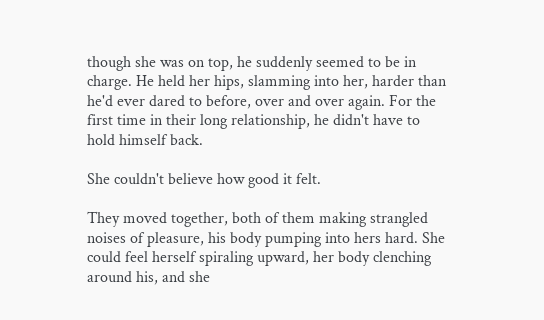though she was on top, he suddenly seemed to be in charge. He held her hips, slamming into her, harder than he'd ever dared to before, over and over again. For the first time in their long relationship, he didn't have to hold himself back.

She couldn't believe how good it felt.

They moved together, both of them making strangled noises of pleasure, his body pumping into hers hard. She could feel herself spiraling upward, her body clenching around his, and she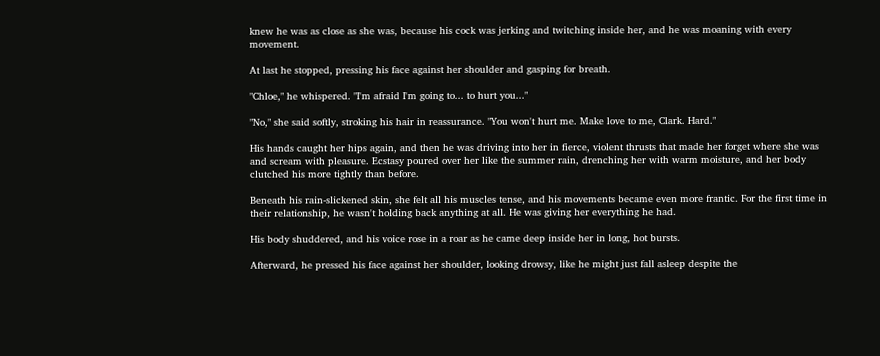knew he was as close as she was, because his cock was jerking and twitching inside her, and he was moaning with every movement.

At last he stopped, pressing his face against her shoulder and gasping for breath.

"Chloe," he whispered. "I'm afraid I'm going to... to hurt you..."

"No," she said softly, stroking his hair in reassurance. "You won't hurt me. Make love to me, Clark. Hard."

His hands caught her hips again, and then he was driving into her in fierce, violent thrusts that made her forget where she was and scream with pleasure. Ecstasy poured over her like the summer rain, drenching her with warm moisture, and her body clutched his more tightly than before.

Beneath his rain-slickened skin, she felt all his muscles tense, and his movements became even more frantic. For the first time in their relationship, he wasn't holding back anything at all. He was giving her everything he had.

His body shuddered, and his voice rose in a roar as he came deep inside her in long, hot bursts.

Afterward, he pressed his face against her shoulder, looking drowsy, like he might just fall asleep despite the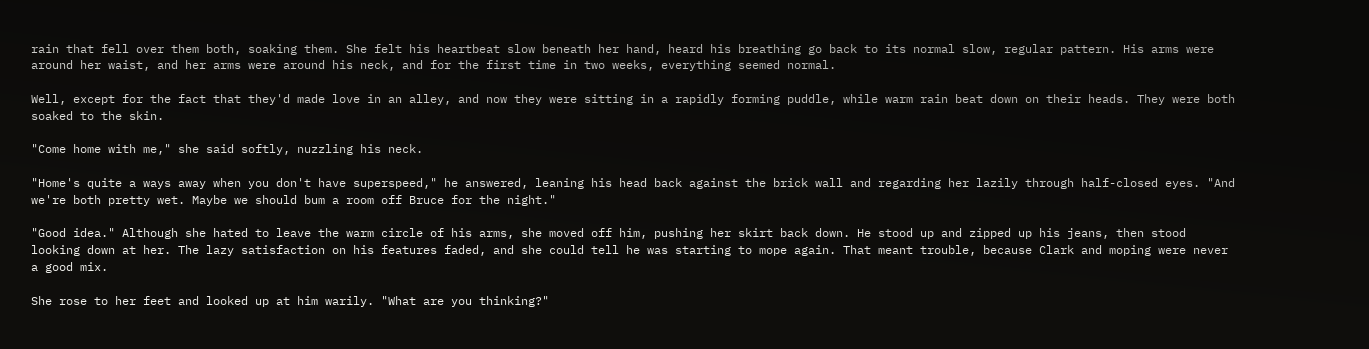rain that fell over them both, soaking them. She felt his heartbeat slow beneath her hand, heard his breathing go back to its normal slow, regular pattern. His arms were around her waist, and her arms were around his neck, and for the first time in two weeks, everything seemed normal.

Well, except for the fact that they'd made love in an alley, and now they were sitting in a rapidly forming puddle, while warm rain beat down on their heads. They were both soaked to the skin.

"Come home with me," she said softly, nuzzling his neck.

"Home's quite a ways away when you don't have superspeed," he answered, leaning his head back against the brick wall and regarding her lazily through half-closed eyes. "And we're both pretty wet. Maybe we should bum a room off Bruce for the night."

"Good idea." Although she hated to leave the warm circle of his arms, she moved off him, pushing her skirt back down. He stood up and zipped up his jeans, then stood looking down at her. The lazy satisfaction on his features faded, and she could tell he was starting to mope again. That meant trouble, because Clark and moping were never a good mix.

She rose to her feet and looked up at him warily. "What are you thinking?"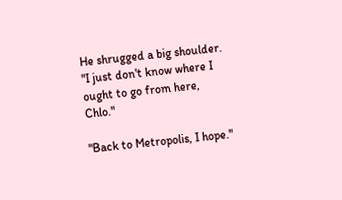He shrugged a big shoulder. "I just don't know where I ought to go from here, Chlo."

"Back to Metropolis, I hope."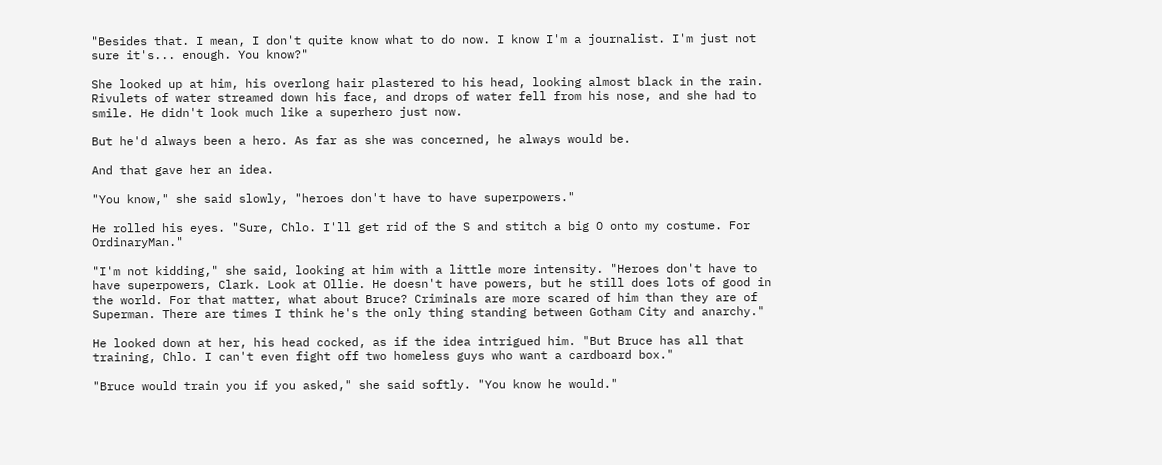"Besides that. I mean, I don't quite know what to do now. I know I'm a journalist. I'm just not sure it's... enough. You know?"

She looked up at him, his overlong hair plastered to his head, looking almost black in the rain. Rivulets of water streamed down his face, and drops of water fell from his nose, and she had to smile. He didn't look much like a superhero just now.

But he'd always been a hero. As far as she was concerned, he always would be.

And that gave her an idea.

"You know," she said slowly, "heroes don't have to have superpowers."

He rolled his eyes. "Sure, Chlo. I'll get rid of the S and stitch a big O onto my costume. For OrdinaryMan."

"I'm not kidding," she said, looking at him with a little more intensity. "Heroes don't have to have superpowers, Clark. Look at Ollie. He doesn't have powers, but he still does lots of good in the world. For that matter, what about Bruce? Criminals are more scared of him than they are of Superman. There are times I think he's the only thing standing between Gotham City and anarchy."

He looked down at her, his head cocked, as if the idea intrigued him. "But Bruce has all that training, Chlo. I can't even fight off two homeless guys who want a cardboard box."

"Bruce would train you if you asked," she said softly. "You know he would."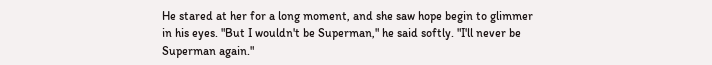He stared at her for a long moment, and she saw hope begin to glimmer in his eyes. "But I wouldn't be Superman," he said softly. "I'll never be Superman again."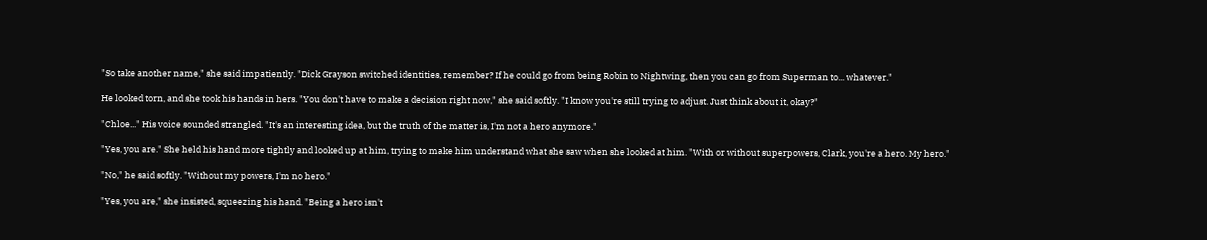"So take another name," she said impatiently. "Dick Grayson switched identities, remember? If he could go from being Robin to Nightwing, then you can go from Superman to... whatever."

He looked torn, and she took his hands in hers. "You don't have to make a decision right now," she said softly. "I know you're still trying to adjust. Just think about it, okay?"

"Chloe..." His voice sounded strangled. "It's an interesting idea, but the truth of the matter is, I'm not a hero anymore."

"Yes, you are." She held his hand more tightly and looked up at him, trying to make him understand what she saw when she looked at him. "With or without superpowers, Clark, you're a hero. My hero."

"No," he said softly. "Without my powers, I'm no hero."

"Yes, you are," she insisted, squeezing his hand. "Being a hero isn't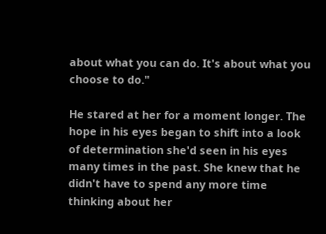about what you can do. It's about what you choose to do."

He stared at her for a moment longer. The hope in his eyes began to shift into a look of determination she'd seen in his eyes many times in the past. She knew that he didn't have to spend any more time thinking about her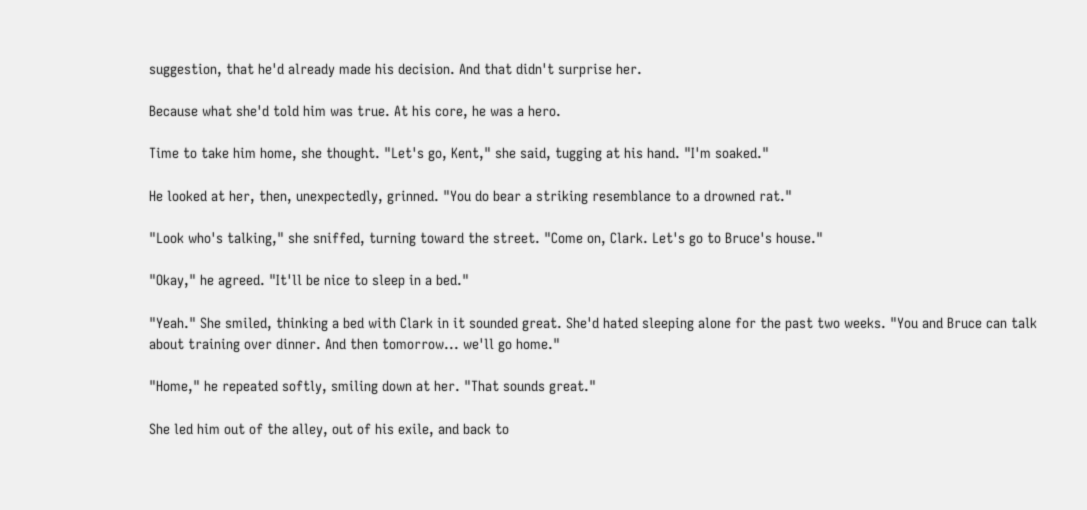suggestion, that he'd already made his decision. And that didn't surprise her.

Because what she'd told him was true. At his core, he was a hero.

Time to take him home, she thought. "Let's go, Kent," she said, tugging at his hand. "I'm soaked."

He looked at her, then, unexpectedly, grinned. "You do bear a striking resemblance to a drowned rat."

"Look who's talking," she sniffed, turning toward the street. "Come on, Clark. Let's go to Bruce's house."

"Okay," he agreed. "It'll be nice to sleep in a bed."

"Yeah." She smiled, thinking a bed with Clark in it sounded great. She'd hated sleeping alone for the past two weeks. "You and Bruce can talk about training over dinner. And then tomorrow... we'll go home."

"Home," he repeated softly, smiling down at her. "That sounds great."

She led him out of the alley, out of his exile, and back to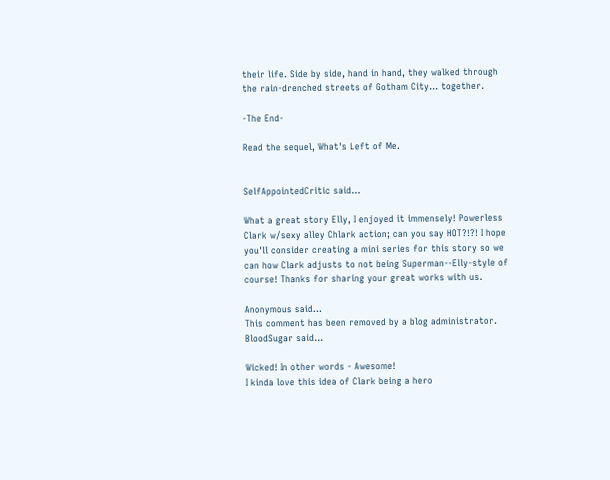their life. Side by side, hand in hand, they walked through the rain-drenched streets of Gotham City... together.

-The End-

Read the sequel, What's Left of Me.


SelfAppointedCritic said...

What a great story Elly, I enjoyed it immensely! Powerless Clark w/sexy alley Chlark action; can you say HOT?!?! I hope you'll consider creating a mini series for this story so we can how Clark adjusts to not being Superman--Elly-style of course! Thanks for sharing your great works with us.

Anonymous said...
This comment has been removed by a blog administrator.
BloodSugar said...

Wicked! In other words - Awesome!
I kinda love this idea of Clark being a hero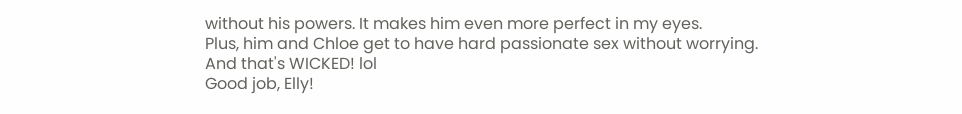without his powers. It makes him even more perfect in my eyes.
Plus, him and Chloe get to have hard passionate sex without worrying.
And that's WICKED! lol
Good job, Elly!